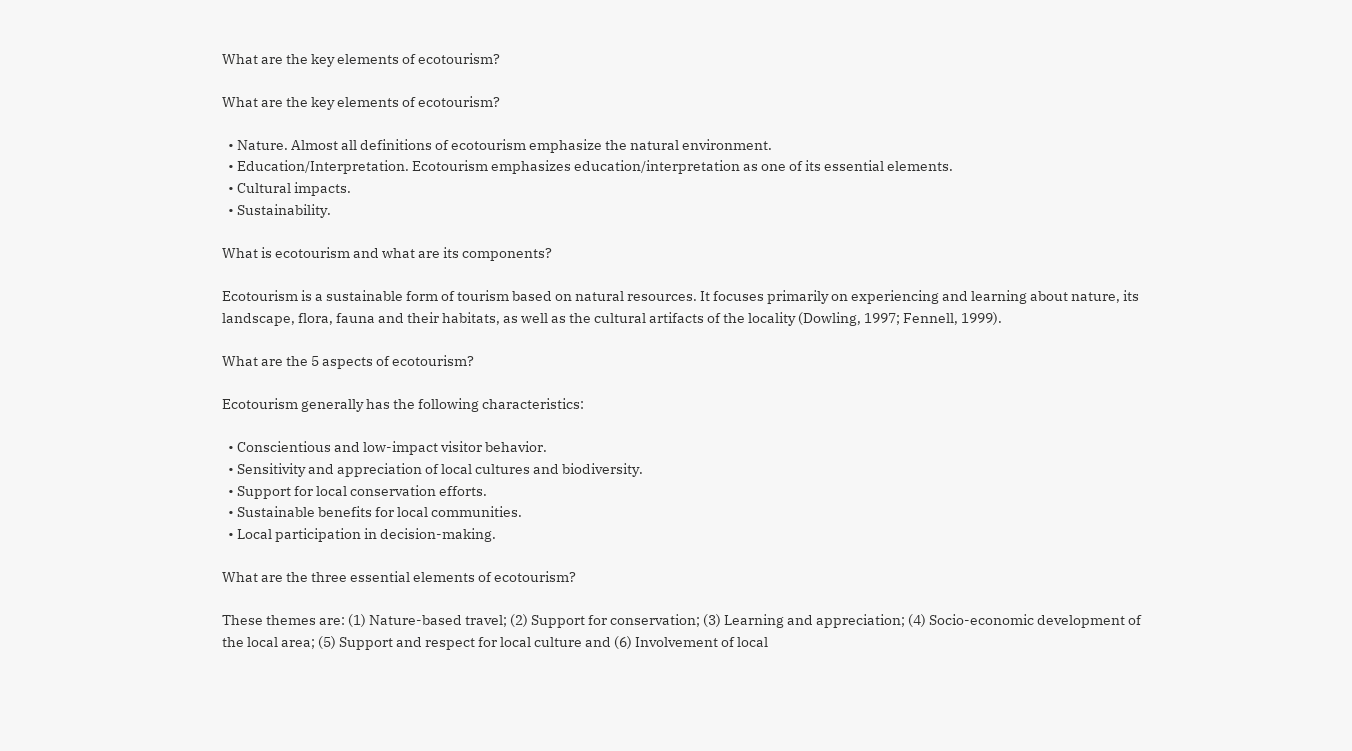What are the key elements of ecotourism?

What are the key elements of ecotourism?

  • Nature. Almost all definitions of ecotourism emphasize the natural environment.
  • Education/Interpretation. Ecotourism emphasizes education/interpretation as one of its essential elements.
  • Cultural impacts.
  • Sustainability.

What is ecotourism and what are its components?

Ecotourism is a sustainable form of tourism based on natural resources. It focuses primarily on experiencing and learning about nature, its landscape, flora, fauna and their habitats, as well as the cultural artifacts of the locality (Dowling, 1997; Fennell, 1999).

What are the 5 aspects of ecotourism?

Ecotourism generally has the following characteristics:

  • Conscientious and low-impact visitor behavior.
  • Sensitivity and appreciation of local cultures and biodiversity.
  • Support for local conservation efforts.
  • Sustainable benefits for local communities.
  • Local participation in decision-making.

What are the three essential elements of ecotourism?

These themes are: (1) Nature-based travel; (2) Support for conservation; (3) Learning and appreciation; (4) Socio-economic development of the local area; (5) Support and respect for local culture and (6) Involvement of local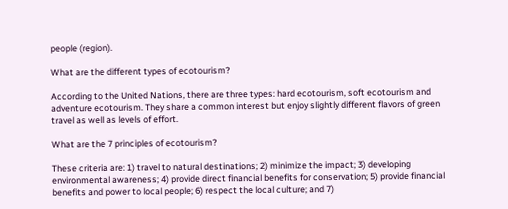people (region).

What are the different types of ecotourism?

According to the United Nations, there are three types: hard ecotourism, soft ecotourism and adventure ecotourism. They share a common interest but enjoy slightly different flavors of green travel as well as levels of effort.

What are the 7 principles of ecotourism?

These criteria are: 1) travel to natural destinations; 2) minimize the impact; 3) developing environmental awareness; 4) provide direct financial benefits for conservation; 5) provide financial benefits and power to local people; 6) respect the local culture; and 7)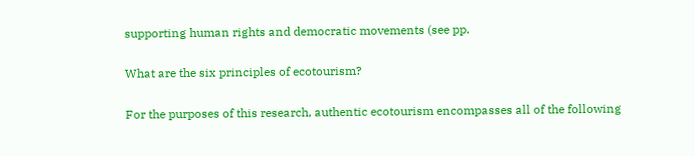supporting human rights and democratic movements (see pp.

What are the six principles of ecotourism?

For the purposes of this research, authentic ecotourism encompasses all of the following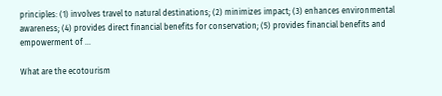principles: (1) involves travel to natural destinations; (2) minimizes impact; (3) enhances environmental awareness; (4) provides direct financial benefits for conservation; (5) provides financial benefits and empowerment of …

What are the ecotourism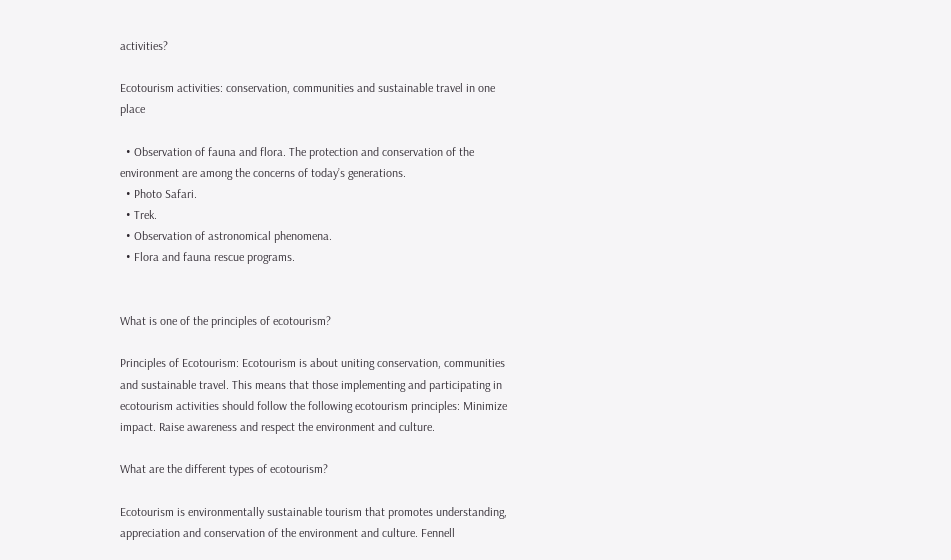activities?

Ecotourism activities: conservation, communities and sustainable travel in one place

  • Observation of fauna and flora. The protection and conservation of the environment are among the concerns of today’s generations.
  • Photo Safari.
  • Trek.
  • Observation of astronomical phenomena.
  • Flora and fauna rescue programs.


What is one of the principles of ecotourism?

Principles of Ecotourism: Ecotourism is about uniting conservation, communities and sustainable travel. This means that those implementing and participating in ecotourism activities should follow the following ecotourism principles: Minimize impact. Raise awareness and respect the environment and culture.

What are the different types of ecotourism?

Ecotourism is environmentally sustainable tourism that promotes understanding, appreciation and conservation of the environment and culture. Fennell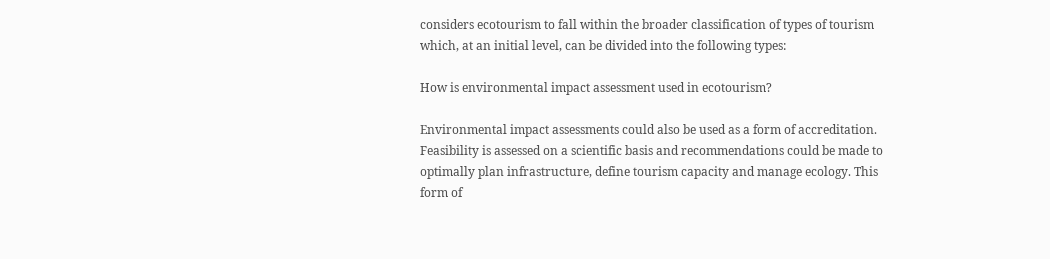considers ecotourism to fall within the broader classification of types of tourism which, at an initial level, can be divided into the following types:

How is environmental impact assessment used in ecotourism?

Environmental impact assessments could also be used as a form of accreditation. Feasibility is assessed on a scientific basis and recommendations could be made to optimally plan infrastructure, define tourism capacity and manage ecology. This form of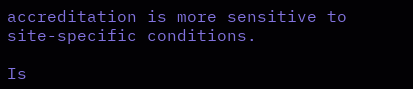accreditation is more sensitive to site-specific conditions.

Is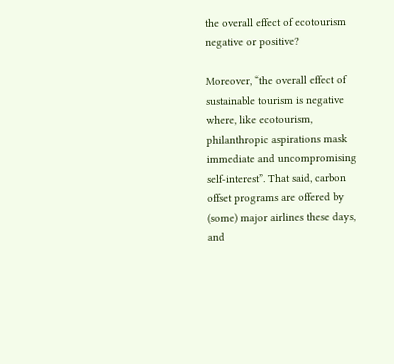the overall effect of ecotourism negative or positive?

Moreover, “the overall effect of sustainable tourism is negative where, like ecotourism, philanthropic aspirations mask immediate and uncompromising self-interest”. That said, carbon offset programs are offered by (some) major airlines these days, and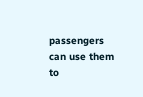passengers can use them to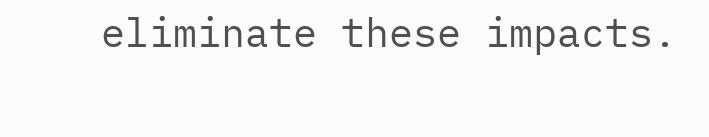eliminate these impacts.